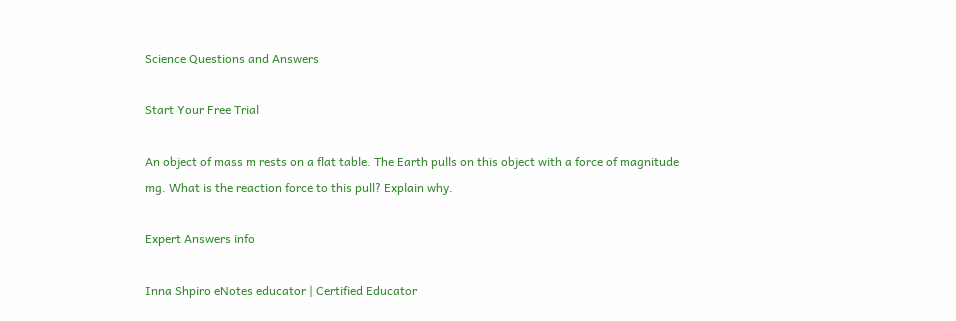Science Questions and Answers

Start Your Free Trial

An object of mass m rests on a flat table. The Earth pulls on this object with a force of magnitude mg. What is the reaction force to this pull? Explain why.

Expert Answers info

Inna Shpiro eNotes educator | Certified Educator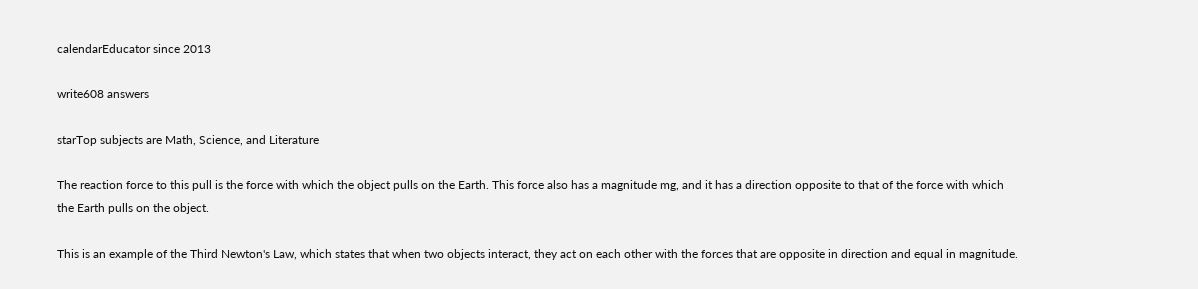calendarEducator since 2013

write608 answers

starTop subjects are Math, Science, and Literature

The reaction force to this pull is the force with which the object pulls on the Earth. This force also has a magnitude mg, and it has a direction opposite to that of the force with which the Earth pulls on the object.

This is an example of the Third Newton's Law, which states that when two objects interact, they act on each other with the forces that are opposite in direction and equal in magnitude.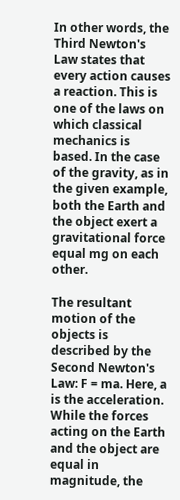In other words, the Third Newton's Law states that every action causes a reaction. This is one of the laws on which classical mechanics is based. In the case of the gravity, as in the given example, both the Earth and the object exert a gravitational force equal mg on each other.

The resultant motion of the objects is described by the Second Newton's Law: F = ma. Here, a is the acceleration. While the forces acting on the Earth and the object are equal in magnitude, the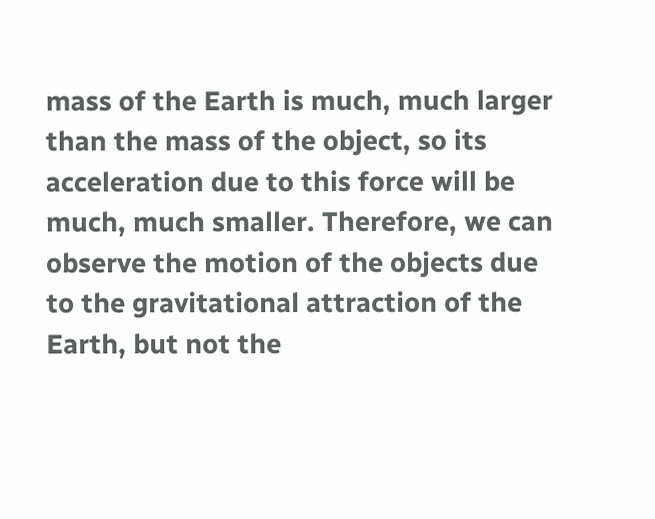mass of the Earth is much, much larger than the mass of the object, so its acceleration due to this force will be much, much smaller. Therefore, we can observe the motion of the objects due to the gravitational attraction of the Earth, but not the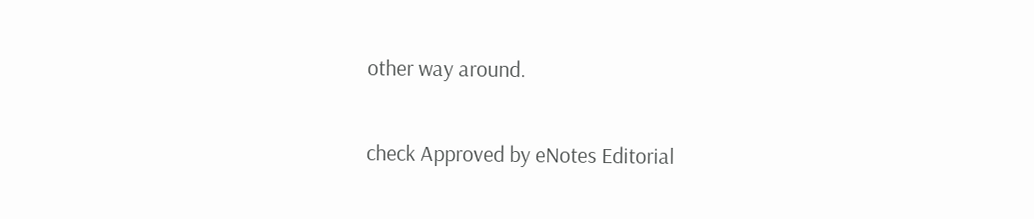other way around.


check Approved by eNotes Editorial